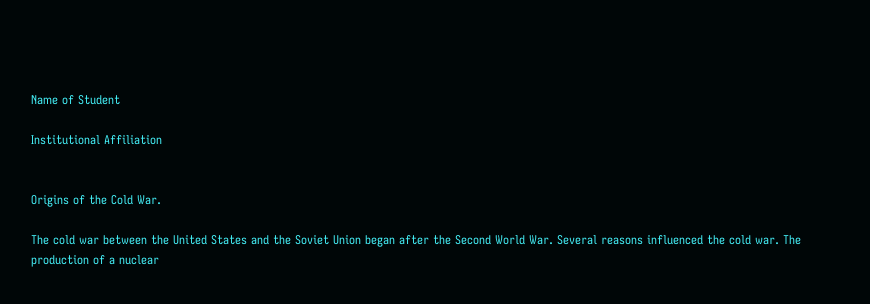Name of Student

Institutional Affiliation


Origins of the Cold War.

The cold war between the United States and the Soviet Union began after the Second World War. Several reasons influenced the cold war. The production of a nuclear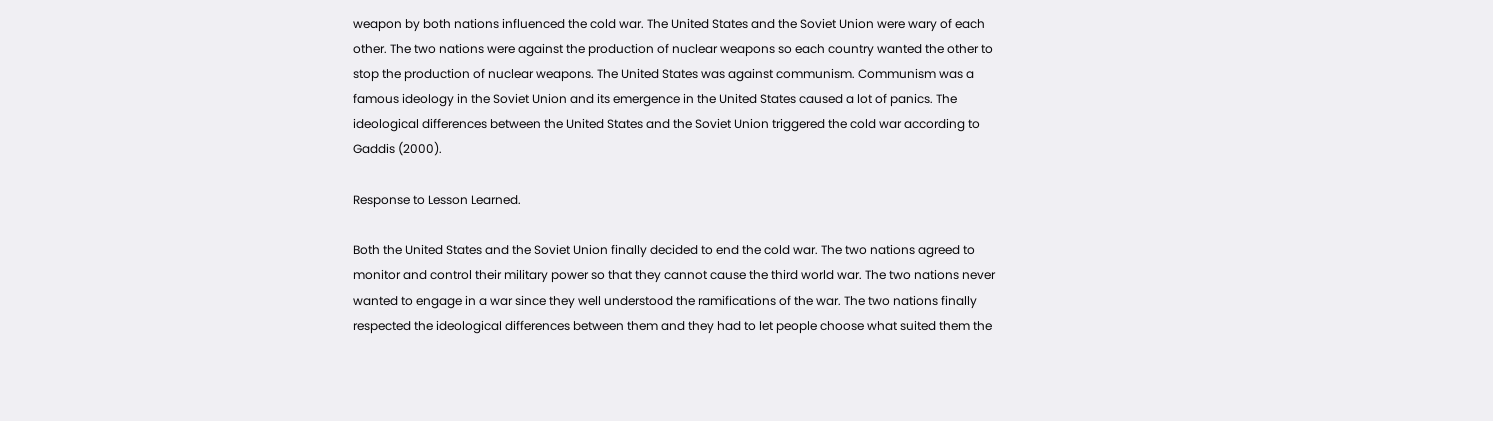weapon by both nations influenced the cold war. The United States and the Soviet Union were wary of each other. The two nations were against the production of nuclear weapons so each country wanted the other to stop the production of nuclear weapons. The United States was against communism. Communism was a famous ideology in the Soviet Union and its emergence in the United States caused a lot of panics. The ideological differences between the United States and the Soviet Union triggered the cold war according to Gaddis (2000).

Response to Lesson Learned.

Both the United States and the Soviet Union finally decided to end the cold war. The two nations agreed to monitor and control their military power so that they cannot cause the third world war. The two nations never wanted to engage in a war since they well understood the ramifications of the war. The two nations finally respected the ideological differences between them and they had to let people choose what suited them the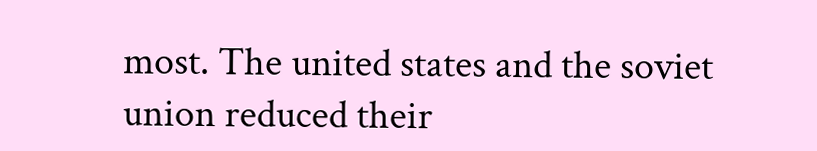most. The united states and the soviet union reduced their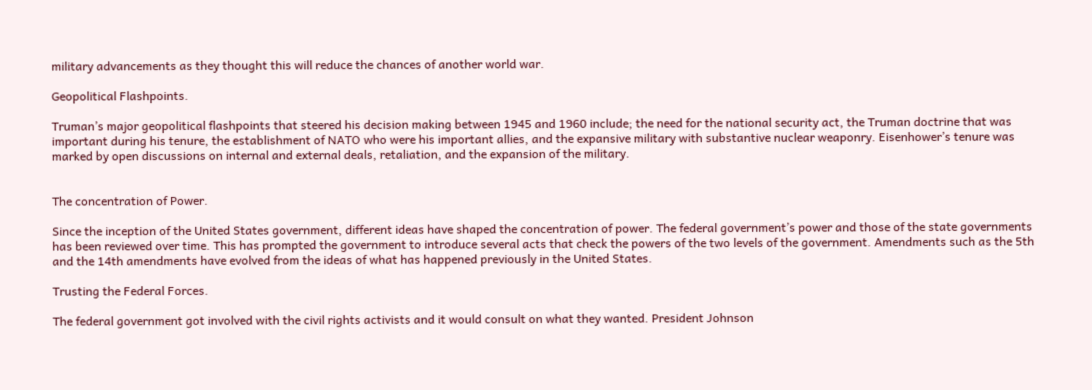military advancements as they thought this will reduce the chances of another world war.

Geopolitical Flashpoints.

Truman’s major geopolitical flashpoints that steered his decision making between 1945 and 1960 include; the need for the national security act, the Truman doctrine that was important during his tenure, the establishment of NATO who were his important allies, and the expansive military with substantive nuclear weaponry. Eisenhower’s tenure was marked by open discussions on internal and external deals, retaliation, and the expansion of the military.


The concentration of Power.

Since the inception of the United States government, different ideas have shaped the concentration of power. The federal government’s power and those of the state governments has been reviewed over time. This has prompted the government to introduce several acts that check the powers of the two levels of the government. Amendments such as the 5th and the 14th amendments have evolved from the ideas of what has happened previously in the United States.

Trusting the Federal Forces.

The federal government got involved with the civil rights activists and it would consult on what they wanted. President Johnson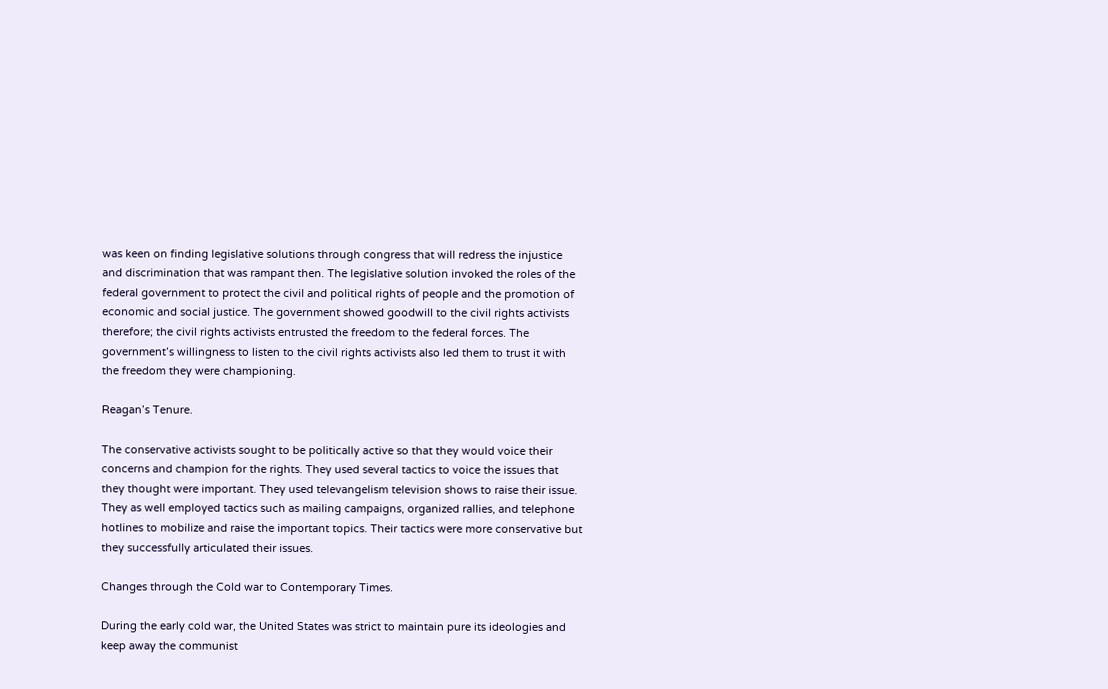was keen on finding legislative solutions through congress that will redress the injustice and discrimination that was rampant then. The legislative solution invoked the roles of the federal government to protect the civil and political rights of people and the promotion of economic and social justice. The government showed goodwill to the civil rights activists therefore; the civil rights activists entrusted the freedom to the federal forces. The government’s willingness to listen to the civil rights activists also led them to trust it with the freedom they were championing.

Reagan’s Tenure.

The conservative activists sought to be politically active so that they would voice their concerns and champion for the rights. They used several tactics to voice the issues that they thought were important. They used televangelism television shows to raise their issue. They as well employed tactics such as mailing campaigns, organized rallies, and telephone hotlines to mobilize and raise the important topics. Their tactics were more conservative but they successfully articulated their issues.

Changes through the Cold war to Contemporary Times.

During the early cold war, the United States was strict to maintain pure its ideologies and keep away the communist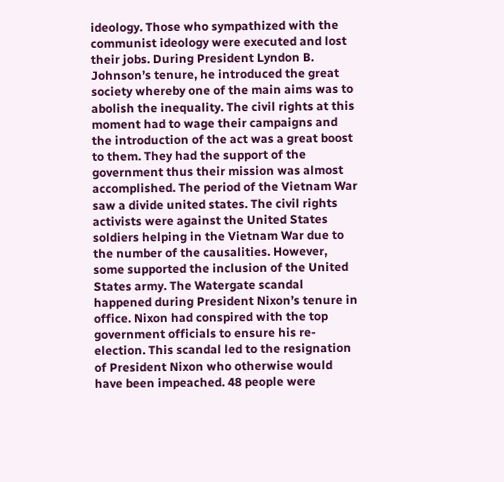ideology. Those who sympathized with the communist ideology were executed and lost their jobs. During President Lyndon B. Johnson’s tenure, he introduced the great society whereby one of the main aims was to abolish the inequality. The civil rights at this moment had to wage their campaigns and the introduction of the act was a great boost to them. They had the support of the government thus their mission was almost accomplished. The period of the Vietnam War saw a divide united states. The civil rights activists were against the United States soldiers helping in the Vietnam War due to the number of the causalities. However, some supported the inclusion of the United States army. The Watergate scandal happened during President Nixon’s tenure in office. Nixon had conspired with the top government officials to ensure his re-election. This scandal led to the resignation of President Nixon who otherwise would have been impeached. 48 people were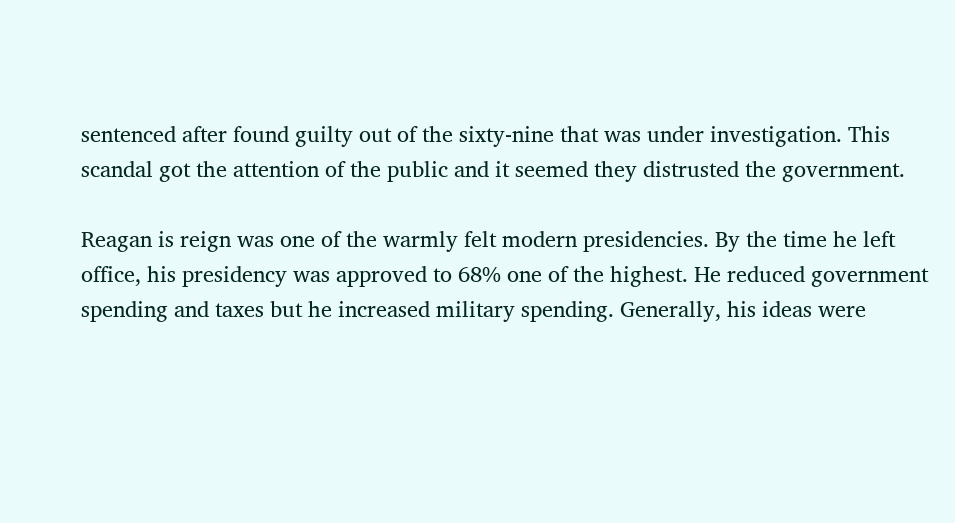sentenced after found guilty out of the sixty-nine that was under investigation. This scandal got the attention of the public and it seemed they distrusted the government.

Reagan is reign was one of the warmly felt modern presidencies. By the time he left office, his presidency was approved to 68% one of the highest. He reduced government spending and taxes but he increased military spending. Generally, his ideas were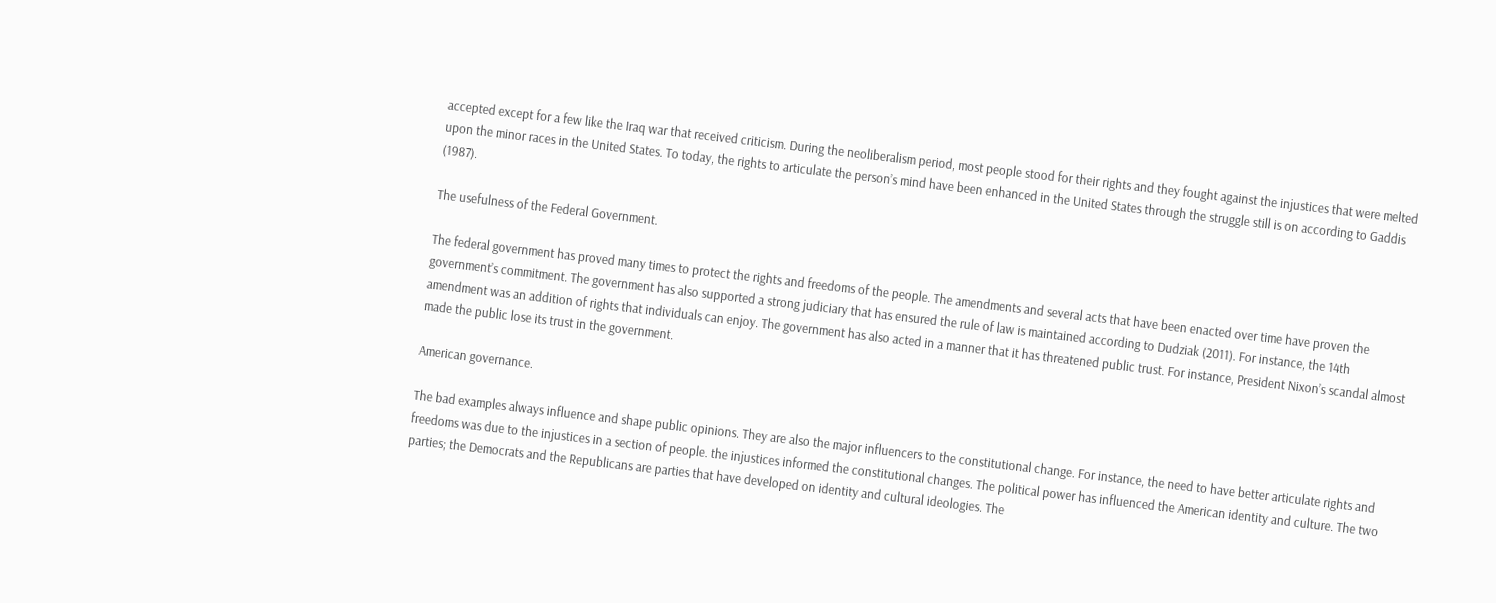accepted except for a few like the Iraq war that received criticism. During the neoliberalism period, most people stood for their rights and they fought against the injustices that were melted upon the minor races in the United States. To today, the rights to articulate the person’s mind have been enhanced in the United States through the struggle still is on according to Gaddis (1987).

The usefulness of the Federal Government.

The federal government has proved many times to protect the rights and freedoms of the people. The amendments and several acts that have been enacted over time have proven the government’s commitment. The government has also supported a strong judiciary that has ensured the rule of law is maintained according to Dudziak (2011). For instance, the 14th amendment was an addition of rights that individuals can enjoy. The government has also acted in a manner that it has threatened public trust. For instance, President Nixon’s scandal almost made the public lose its trust in the government.

American governance.

The bad examples always influence and shape public opinions. They are also the major influencers to the constitutional change. For instance, the need to have better articulate rights and freedoms was due to the injustices in a section of people. the injustices informed the constitutional changes. The political power has influenced the American identity and culture. The two parties; the Democrats and the Republicans are parties that have developed on identity and cultural ideologies. The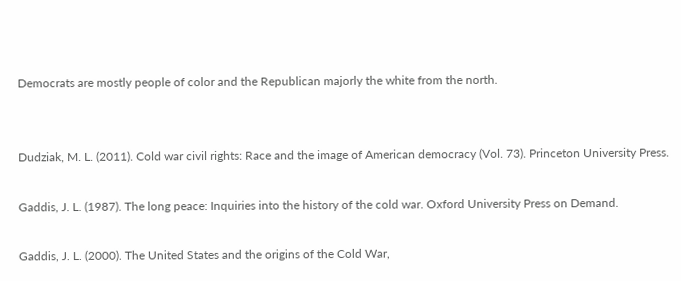Democrats are mostly people of color and the Republican majorly the white from the north.


Dudziak, M. L. (2011). Cold war civil rights: Race and the image of American democracy (Vol. 73). Princeton University Press.

Gaddis, J. L. (1987). The long peace: Inquiries into the history of the cold war. Oxford University Press on Demand.

Gaddis, J. L. (2000). The United States and the origins of the Cold War,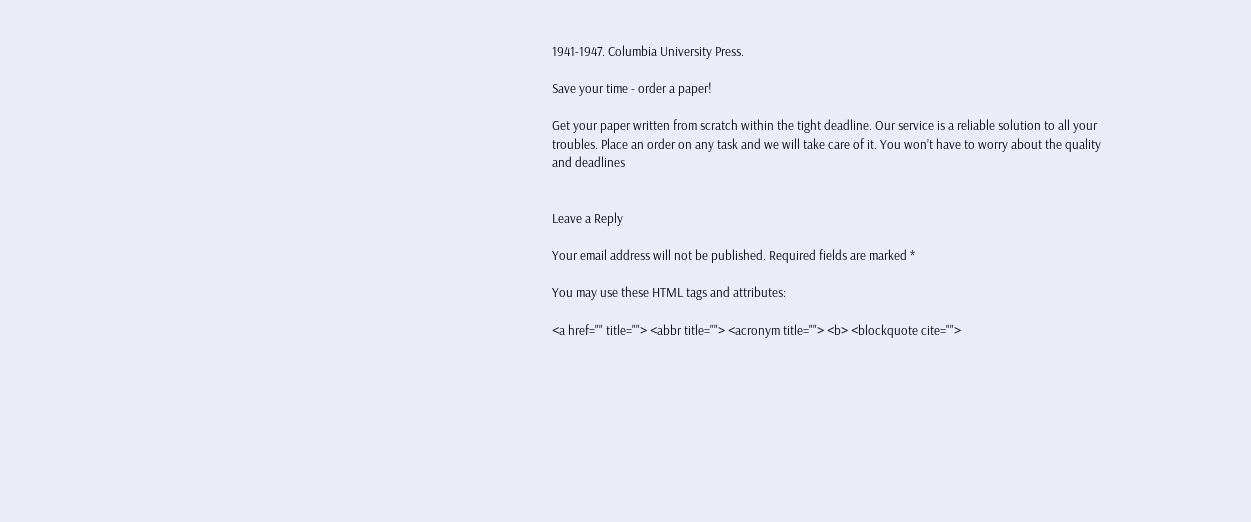1941-1947. Columbia University Press.

Save your time - order a paper!

Get your paper written from scratch within the tight deadline. Our service is a reliable solution to all your troubles. Place an order on any task and we will take care of it. You won’t have to worry about the quality and deadlines


Leave a Reply

Your email address will not be published. Required fields are marked *

You may use these HTML tags and attributes:

<a href="" title=""> <abbr title=""> <acronym title=""> <b> <blockquote cite="">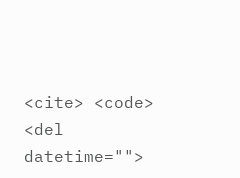<cite> <code> <del datetime="">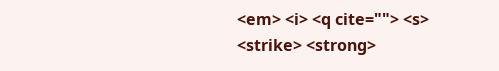<em> <i> <q cite=""> <s> <strike> <strong>